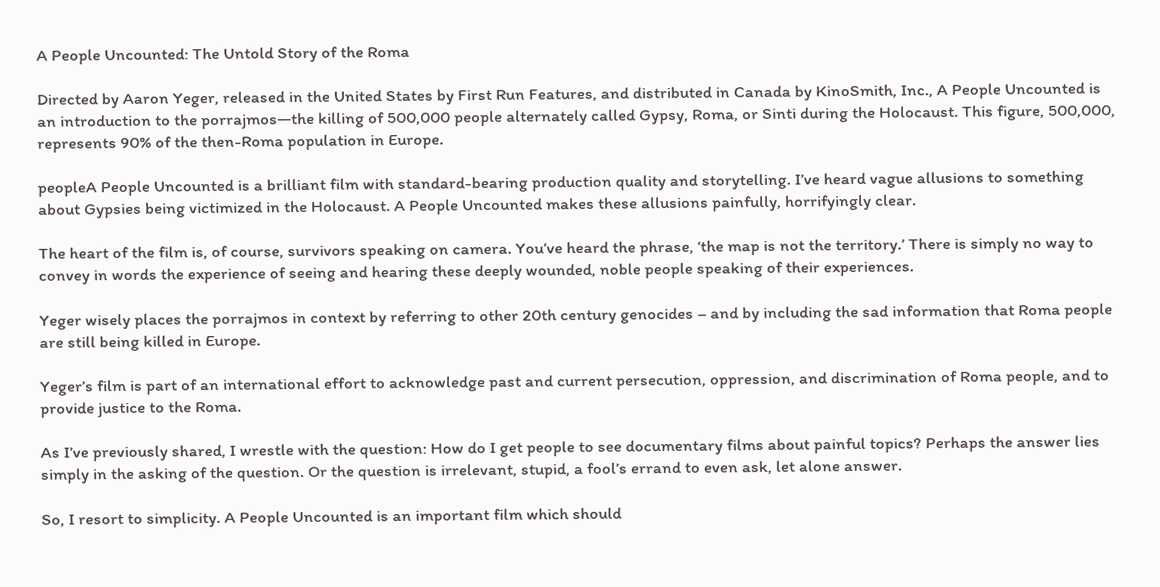A People Uncounted: The Untold Story of the Roma

Directed by Aaron Yeger, released in the United States by First Run Features, and distributed in Canada by KinoSmith, Inc., A People Uncounted is an introduction to the porrajmos—the killing of 500,000 people alternately called Gypsy, Roma, or Sinti during the Holocaust. This figure, 500,000, represents 90% of the then-Roma population in Europe.

peopleA People Uncounted is a brilliant film with standard-bearing production quality and storytelling. I’ve heard vague allusions to something about Gypsies being victimized in the Holocaust. A People Uncounted makes these allusions painfully, horrifyingly clear.

The heart of the film is, of course, survivors speaking on camera. You’ve heard the phrase, ‘the map is not the territory.’ There is simply no way to convey in words the experience of seeing and hearing these deeply wounded, noble people speaking of their experiences.

Yeger wisely places the porrajmos in context by referring to other 20th century genocides – and by including the sad information that Roma people are still being killed in Europe.

Yeger’s film is part of an international effort to acknowledge past and current persecution, oppression, and discrimination of Roma people, and to provide justice to the Roma.

As I’ve previously shared, I wrestle with the question: How do I get people to see documentary films about painful topics? Perhaps the answer lies simply in the asking of the question. Or the question is irrelevant, stupid, a fool’s errand to even ask, let alone answer.

So, I resort to simplicity. A People Uncounted is an important film which should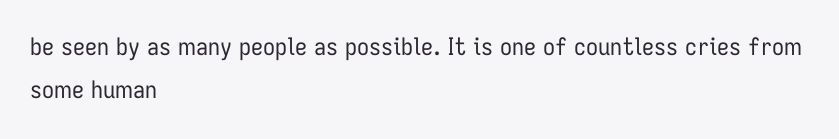be seen by as many people as possible. It is one of countless cries from some human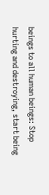beings to all human beings: Stop hurting and destroying, start being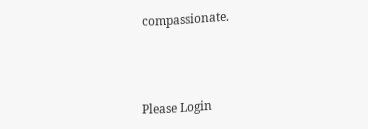compassionate.



Please Login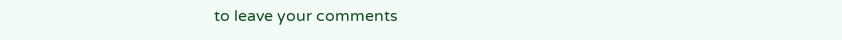to leave your comments